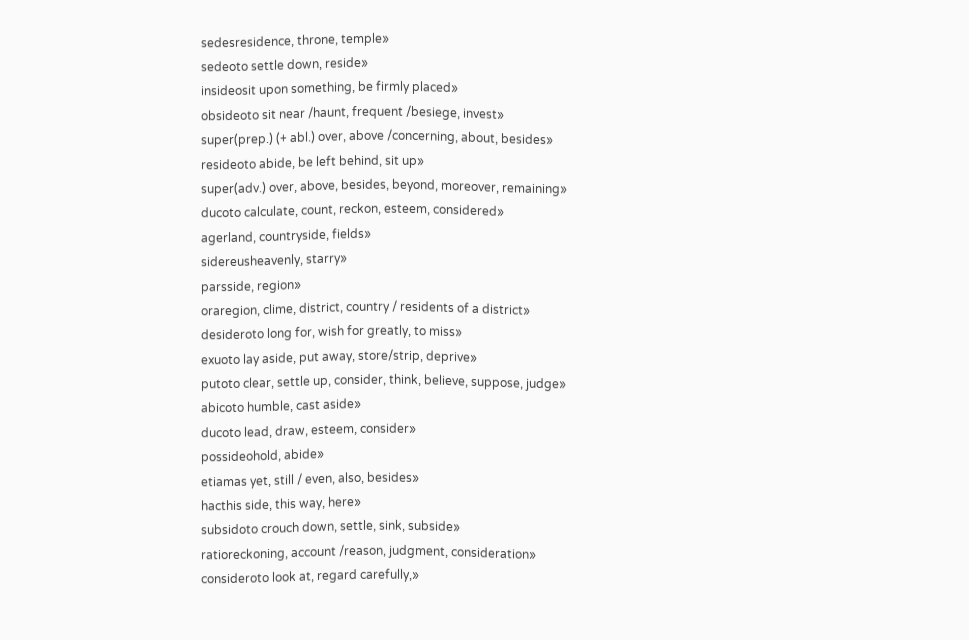sedesresidence, throne, temple»
sedeoto settle down, reside»
insideosit upon something, be firmly placed»
obsideoto sit near /haunt, frequent /besiege, invest»
super(prep.) (+ abl.) over, above /concerning, about, besides»
resideoto abide, be left behind, sit up»
super(adv.) over, above, besides, beyond, moreover, remaining»
ducoto calculate, count, reckon, esteem, considered»
agerland, countryside, fields»
sidereusheavenly, starry»
parsside, region»
oraregion, clime, district, country / residents of a district»
desideroto long for, wish for greatly, to miss»
exuoto lay aside, put away, store/strip, deprive»
putoto clear, settle up, consider, think, believe, suppose, judge»
abicoto humble, cast aside»
ducoto lead, draw, esteem, consider»
possideohold, abide»
etiamas yet, still / even, also, besides»
hacthis side, this way, here»
subsidoto crouch down, settle, sink, subside»
ratioreckoning, account /reason, judgment, consideration»
consideroto look at, regard carefully,»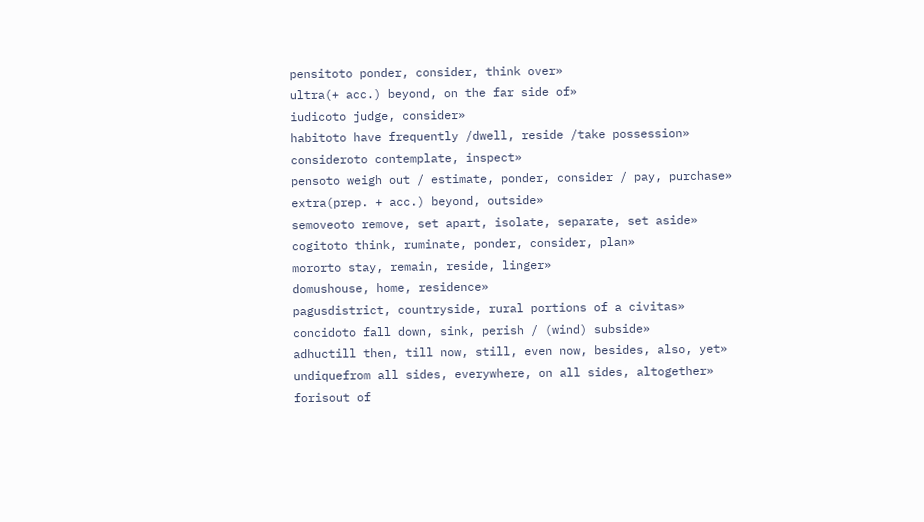pensitoto ponder, consider, think over»
ultra(+ acc.) beyond, on the far side of»
iudicoto judge, consider»
habitoto have frequently /dwell, reside /take possession»
consideroto contemplate, inspect»
pensoto weigh out / estimate, ponder, consider / pay, purchase»
extra(prep. + acc.) beyond, outside»
semoveoto remove, set apart, isolate, separate, set aside»
cogitoto think, ruminate, ponder, consider, plan»
mororto stay, remain, reside, linger»
domushouse, home, residence»
pagusdistrict, countryside, rural portions of a civitas»
concidoto fall down, sink, perish / (wind) subside»
adhuctill then, till now, still, even now, besides, also, yet»
undiquefrom all sides, everywhere, on all sides, altogether»
forisout of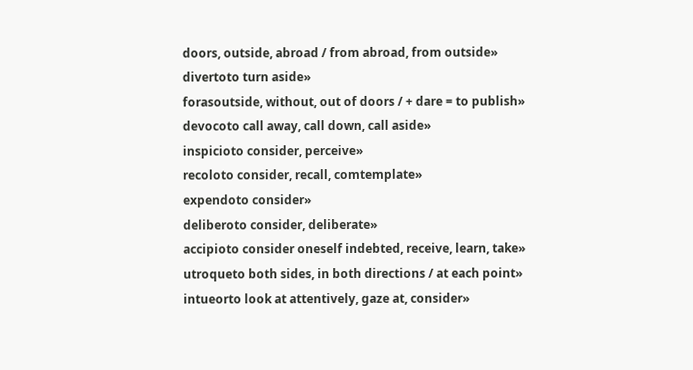doors, outside, abroad / from abroad, from outside»
divertoto turn aside»
forasoutside, without, out of doors / + dare = to publish»
devocoto call away, call down, call aside»
inspicioto consider, perceive»
recoloto consider, recall, comtemplate»
expendoto consider»
deliberoto consider, deliberate»
accipioto consider oneself indebted, receive, learn, take»
utroqueto both sides, in both directions / at each point»
intueorto look at attentively, gaze at, consider»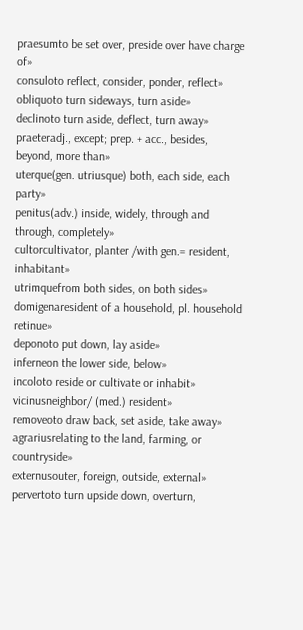praesumto be set over, preside over have charge of»
consuloto reflect, consider, ponder, reflect»
obliquoto turn sideways, turn aside»
declinoto turn aside, deflect, turn away»
praeteradj., except; prep. + acc., besides, beyond, more than»
uterque(gen. utriusque) both, each side, each party»
penitus(adv.) inside, widely, through and through, completely»
cultorcultivator, planter /with gen.= resident, inhabitant»
utrimquefrom both sides, on both sides»
domigenaresident of a household, pl. household retinue»
deponoto put down, lay aside»
inferneon the lower side, below»
incoloto reside or cultivate or inhabit»
vicinusneighbor/ (med.) resident»
removeoto draw back, set aside, take away»
agrariusrelating to the land, farming, or countryside»
externusouter, foreign, outside, external»
pervertoto turn upside down, overturn,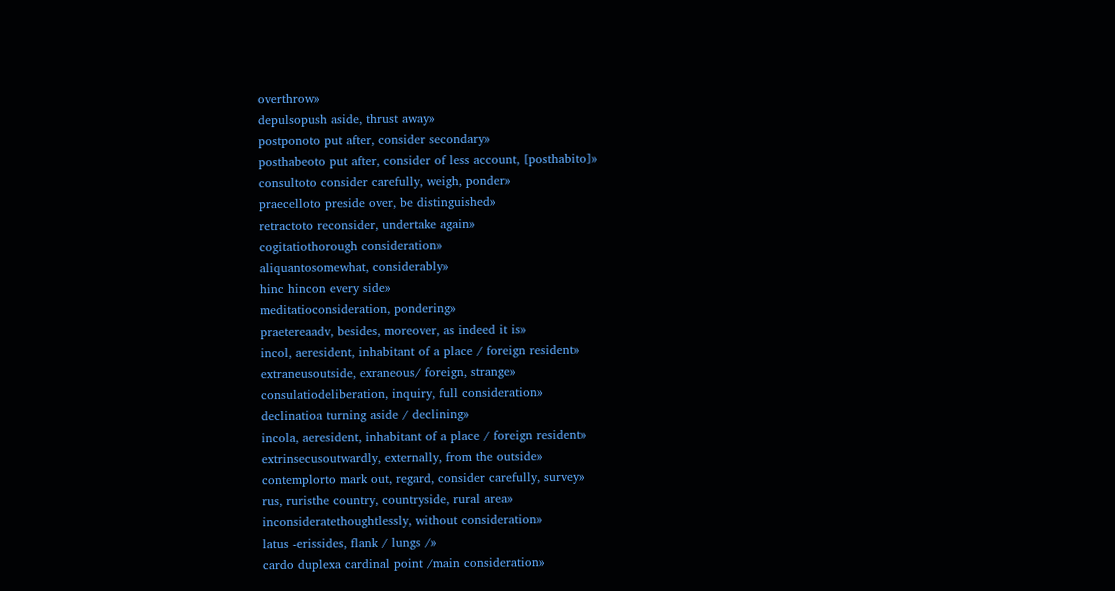overthrow»
depulsopush aside, thrust away»
postponoto put after, consider secondary»
posthabeoto put after, consider of less account, [posthabito]»
consultoto consider carefully, weigh, ponder»
praecelloto preside over, be distinguished»
retractoto reconsider, undertake again»
cogitatiothorough consideration»
aliquantosomewhat, considerably»
hinc hincon every side»
meditatioconsideration, pondering»
praetereaadv, besides, moreover, as indeed it is»
incol, aeresident, inhabitant of a place / foreign resident»
extraneusoutside, exraneous/ foreign, strange»
consulatiodeliberation, inquiry, full consideration»
declinatioa turning aside / declining»
incola, aeresident, inhabitant of a place / foreign resident»
extrinsecusoutwardly, externally, from the outside»
contemplorto mark out, regard, consider carefully, survey»
rus, ruristhe country, countryside, rural area»
inconsideratethoughtlessly, without consideration»
latus -erissides, flank / lungs /»
cardo duplexa cardinal point /main consideration»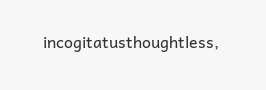incogitatusthoughtless,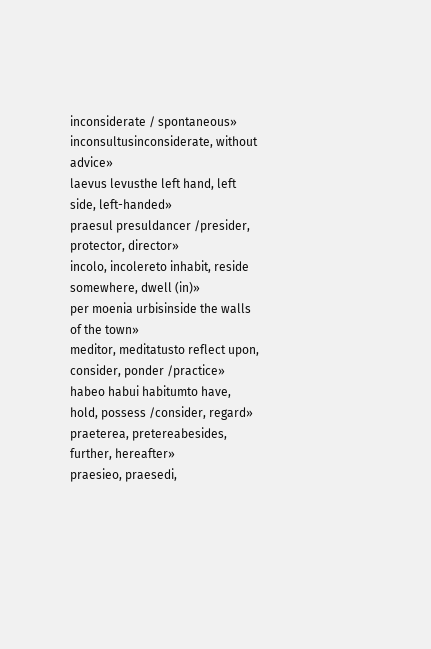inconsiderate / spontaneous»
inconsultusinconsiderate, without advice»
laevus levusthe left hand, left side, left-handed»
praesul presuldancer /presider, protector, director»
incolo, incolereto inhabit, reside somewhere, dwell (in)»
per moenia urbisinside the walls of the town»
meditor, meditatusto reflect upon, consider, ponder /practice»
habeo habui habitumto have, hold, possess /consider, regard»
praeterea, pretereabesides, further, hereafter»
praesieo, praesedi,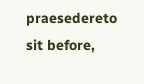praesedereto sit before,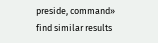preside, command»
find similar results